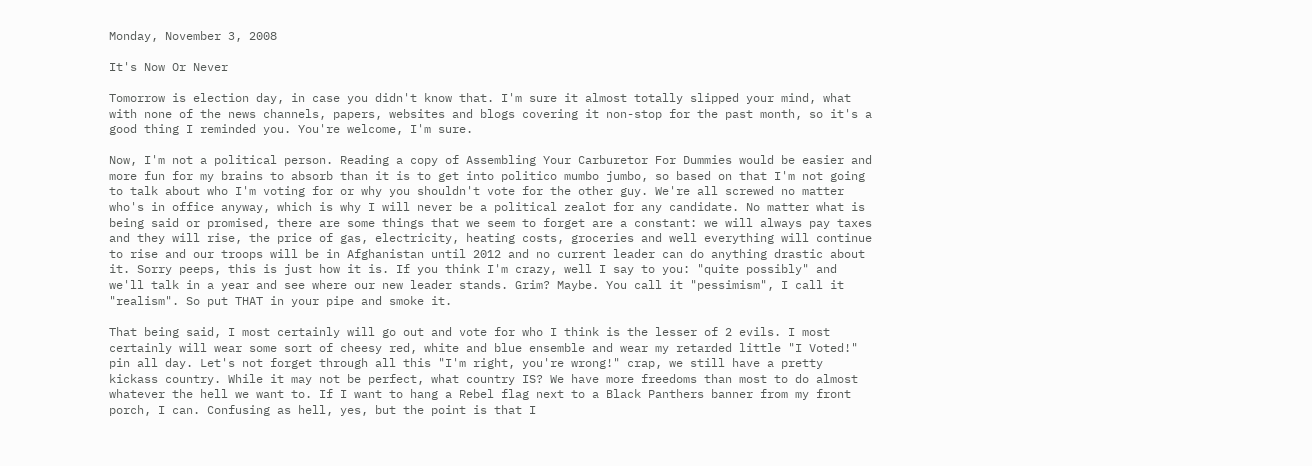Monday, November 3, 2008

It's Now Or Never

Tomorrow is election day, in case you didn't know that. I'm sure it almost totally slipped your mind, what with none of the news channels, papers, websites and blogs covering it non-stop for the past month, so it's a good thing I reminded you. You're welcome, I'm sure.

Now, I'm not a political person. Reading a copy of Assembling Your Carburetor For Dummies would be easier and more fun for my brains to absorb than it is to get into politico mumbo jumbo, so based on that I'm not going to talk about who I'm voting for or why you shouldn't vote for the other guy. We're all screwed no matter who's in office anyway, which is why I will never be a political zealot for any candidate. No matter what is being said or promised, there are some things that we seem to forget are a constant: we will always pay taxes and they will rise, the price of gas, electricity, heating costs, groceries and well everything will continue to rise and our troops will be in Afghanistan until 2012 and no current leader can do anything drastic about it. Sorry peeps, this is just how it is. If you think I'm crazy, well I say to you: "quite possibly" and we'll talk in a year and see where our new leader stands. Grim? Maybe. You call it "pessimism", I call it "realism". So put THAT in your pipe and smoke it.

That being said, I most certainly will go out and vote for who I think is the lesser of 2 evils. I most certainly will wear some sort of cheesy red, white and blue ensemble and wear my retarded little "I Voted!" pin all day. Let's not forget through all this "I'm right, you're wrong!" crap, we still have a pretty kickass country. While it may not be perfect, what country IS? We have more freedoms than most to do almost whatever the hell we want to. If I want to hang a Rebel flag next to a Black Panthers banner from my front porch, I can. Confusing as hell, yes, but the point is that I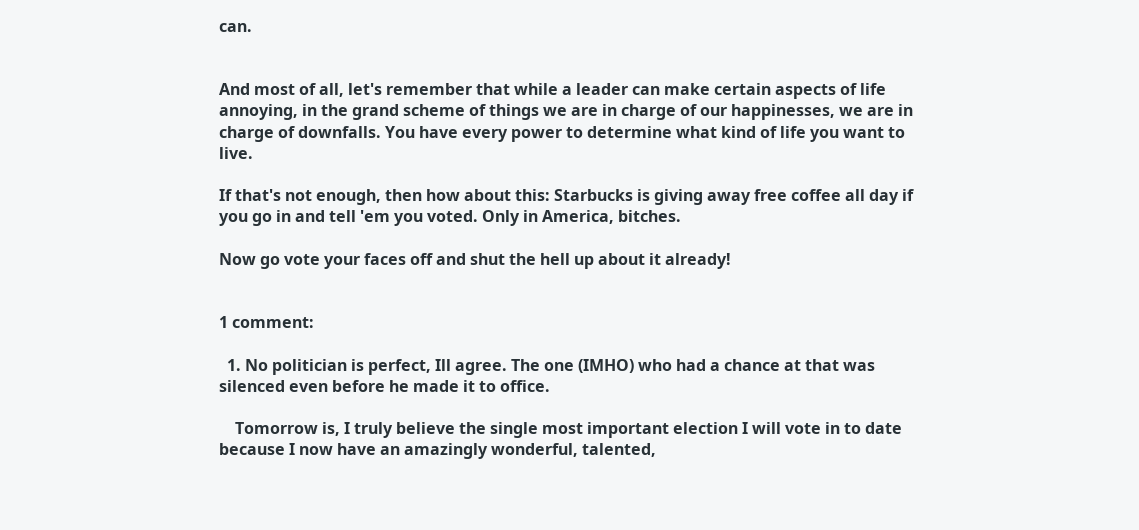can.


And most of all, let's remember that while a leader can make certain aspects of life annoying, in the grand scheme of things we are in charge of our happinesses, we are in charge of downfalls. You have every power to determine what kind of life you want to live.

If that's not enough, then how about this: Starbucks is giving away free coffee all day if you go in and tell 'em you voted. Only in America, bitches.

Now go vote your faces off and shut the hell up about it already!


1 comment:

  1. No politician is perfect, Ill agree. The one (IMHO) who had a chance at that was silenced even before he made it to office.

    Tomorrow is, I truly believe the single most important election I will vote in to date because I now have an amazingly wonderful, talented,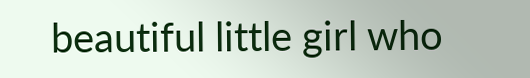beautiful little girl who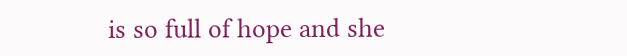is so full of hope and she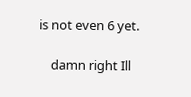is not even 6 yet.

    damn right Ill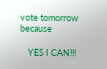vote tomorrow because

    YES I CAN!!!